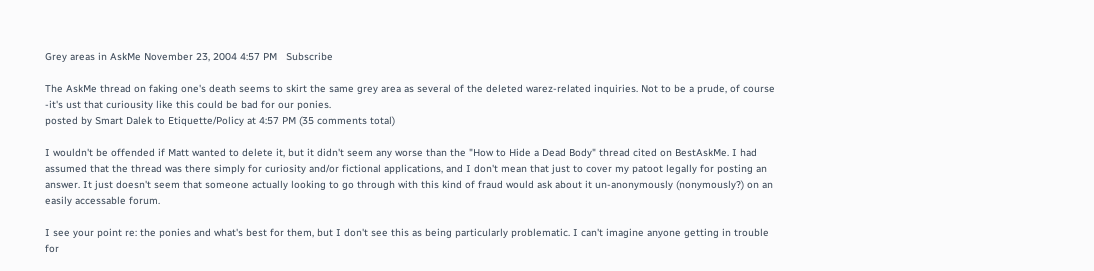Grey areas in AskMe November 23, 2004 4:57 PM   Subscribe

The AskMe thread on faking one's death seems to skirt the same grey area as several of the deleted warez-related inquiries. Not to be a prude, of course -it's ust that curiousity like this could be bad for our ponies.
posted by Smart Dalek to Etiquette/Policy at 4:57 PM (35 comments total)

I wouldn't be offended if Matt wanted to delete it, but it didn't seem any worse than the "How to Hide a Dead Body" thread cited on BestAskMe. I had assumed that the thread was there simply for curiosity and/or fictional applications, and I don't mean that just to cover my patoot legally for posting an answer. It just doesn't seem that someone actually looking to go through with this kind of fraud would ask about it un-anonymously (nonymously?) on an easily accessable forum.

I see your point re: the ponies and what's best for them, but I don't see this as being particularly problematic. I can't imagine anyone getting in trouble for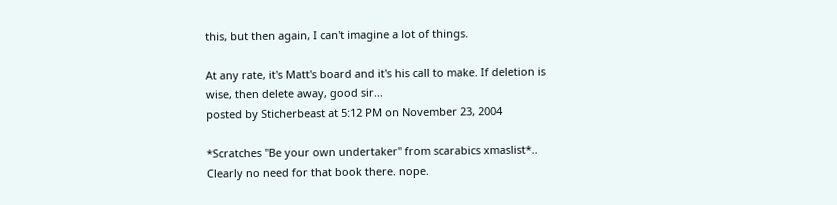this, but then again, I can't imagine a lot of things.

At any rate, it's Matt's board and it's his call to make. If deletion is wise, then delete away, good sir...
posted by Sticherbeast at 5:12 PM on November 23, 2004

*Scratches "Be your own undertaker" from scarabics xmaslist*.. Clearly no need for that book there. nope.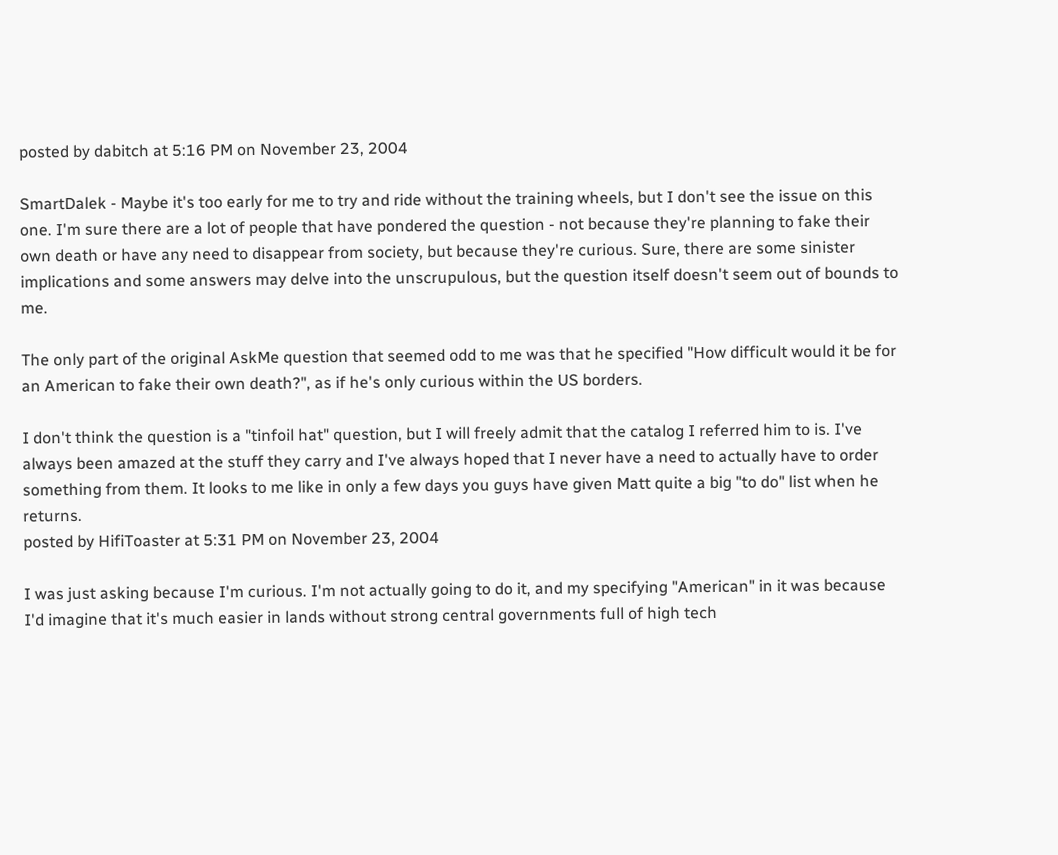posted by dabitch at 5:16 PM on November 23, 2004

SmartDalek - Maybe it's too early for me to try and ride without the training wheels, but I don't see the issue on this one. I'm sure there are a lot of people that have pondered the question - not because they're planning to fake their own death or have any need to disappear from society, but because they're curious. Sure, there are some sinister implications and some answers may delve into the unscrupulous, but the question itself doesn't seem out of bounds to me.

The only part of the original AskMe question that seemed odd to me was that he specified "How difficult would it be for an American to fake their own death?", as if he's only curious within the US borders.

I don't think the question is a "tinfoil hat" question, but I will freely admit that the catalog I referred him to is. I've always been amazed at the stuff they carry and I've always hoped that I never have a need to actually have to order something from them. It looks to me like in only a few days you guys have given Matt quite a big "to do" list when he returns.
posted by HifiToaster at 5:31 PM on November 23, 2004

I was just asking because I'm curious. I'm not actually going to do it, and my specifying "American" in it was because I'd imagine that it's much easier in lands without strong central governments full of high tech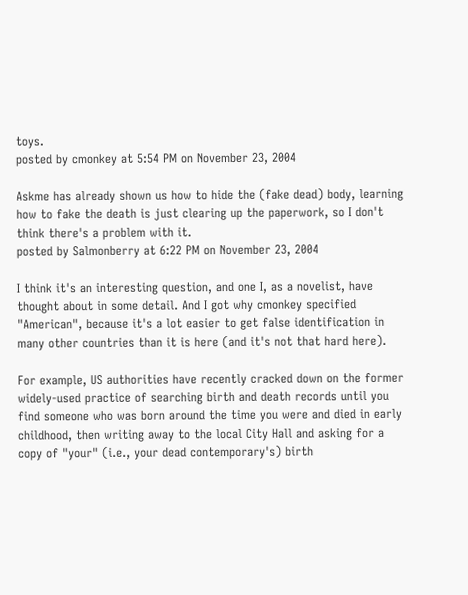toys.
posted by cmonkey at 5:54 PM on November 23, 2004

Askme has already shown us how to hide the (fake dead) body, learning how to fake the death is just clearing up the paperwork, so I don't think there's a problem with it.
posted by Salmonberry at 6:22 PM on November 23, 2004

I think it's an interesting question, and one I, as a novelist, have thought about in some detail. And I got why cmonkey specified "American", because it's a lot easier to get false identification in many other countries than it is here (and it's not that hard here).

For example, US authorities have recently cracked down on the former widely-used practice of searching birth and death records until you find someone who was born around the time you were and died in early childhood, then writing away to the local City Hall and asking for a copy of "your" (i.e., your dead contemporary's) birth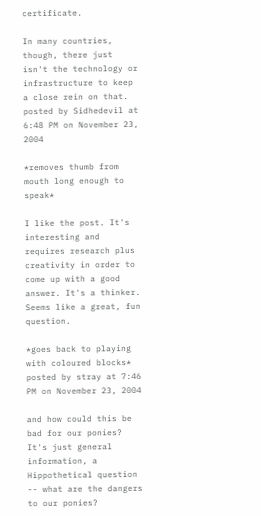certificate.

In many countries, though, there just isn't the technology or infrastructure to keep a close rein on that.
posted by Sidhedevil at 6:48 PM on November 23, 2004

*removes thumb from mouth long enough to speak*

I like the post. It's interesting and requires research plus creativity in order to come up with a good answer. It's a thinker. Seems like a great, fun question.

*goes back to playing with coloured blocks*
posted by stray at 7:46 PM on November 23, 2004

and how could this be bad for our ponies? It's just general information, a Hippothetical question -- what are the dangers to our ponies?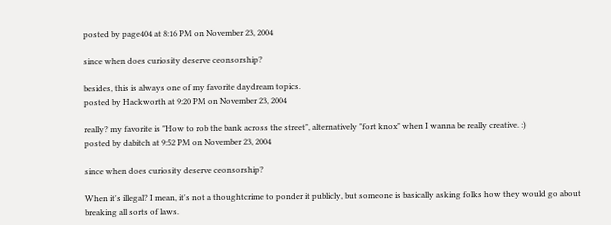posted by page404 at 8:16 PM on November 23, 2004

since when does curiosity deserve ceonsorship?

besides, this is always one of my favorite daydream topics.
posted by Hackworth at 9:20 PM on November 23, 2004

really? my favorite is "How to rob the bank across the street", alternatively "fort knox" when I wanna be really creative. :)
posted by dabitch at 9:52 PM on November 23, 2004

since when does curiosity deserve ceonsorship?

When it's illegal? I mean, it's not a thoughtcrime to ponder it publicly, but someone is basically asking folks how they would go about breaking all sorts of laws.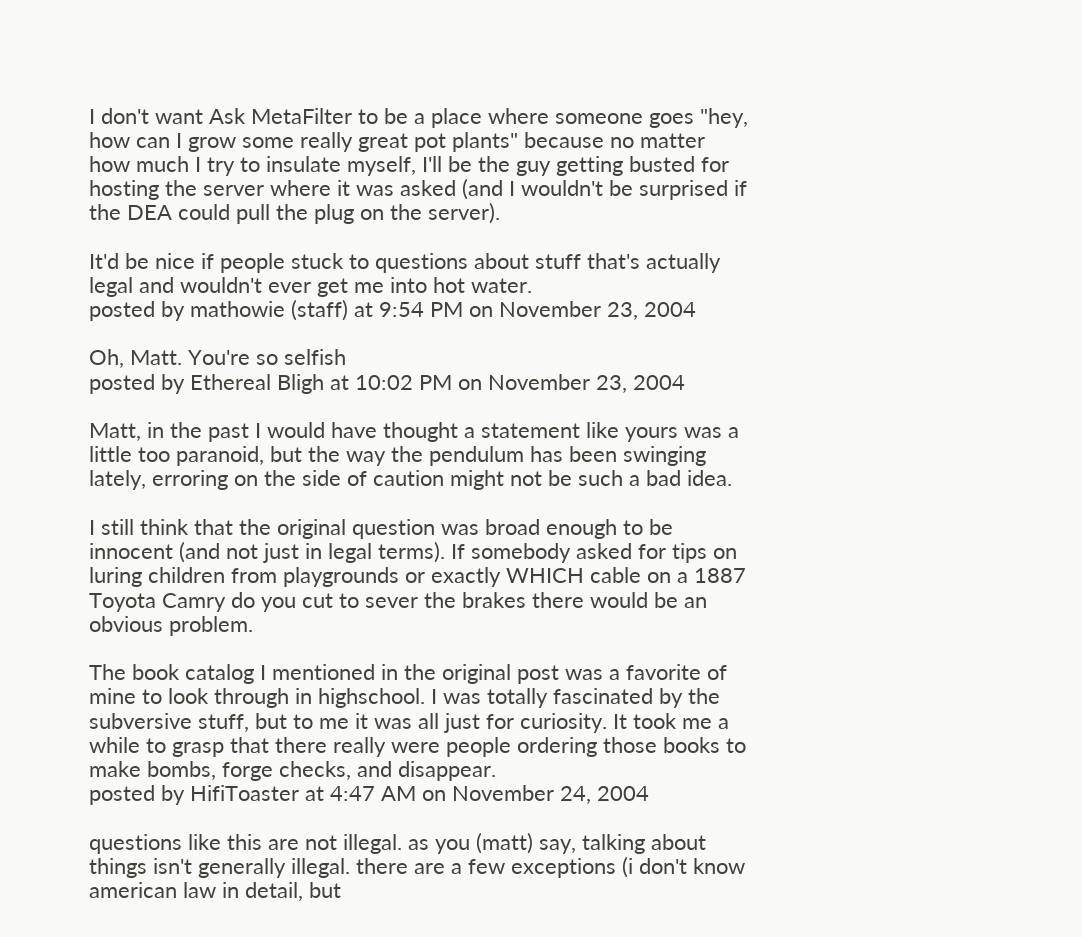I don't want Ask MetaFilter to be a place where someone goes "hey, how can I grow some really great pot plants" because no matter how much I try to insulate myself, I'll be the guy getting busted for hosting the server where it was asked (and I wouldn't be surprised if the DEA could pull the plug on the server).

It'd be nice if people stuck to questions about stuff that's actually legal and wouldn't ever get me into hot water.
posted by mathowie (staff) at 9:54 PM on November 23, 2004

Oh, Matt. You're so selfish
posted by Ethereal Bligh at 10:02 PM on November 23, 2004

Matt, in the past I would have thought a statement like yours was a little too paranoid, but the way the pendulum has been swinging lately, erroring on the side of caution might not be such a bad idea.

I still think that the original question was broad enough to be innocent (and not just in legal terms). If somebody asked for tips on luring children from playgrounds or exactly WHICH cable on a 1887 Toyota Camry do you cut to sever the brakes there would be an obvious problem.

The book catalog I mentioned in the original post was a favorite of mine to look through in highschool. I was totally fascinated by the subversive stuff, but to me it was all just for curiosity. It took me a while to grasp that there really were people ordering those books to make bombs, forge checks, and disappear.
posted by HifiToaster at 4:47 AM on November 24, 2004

questions like this are not illegal. as you (matt) say, talking about things isn't generally illegal. there are a few exceptions (i don't know american law in detail, but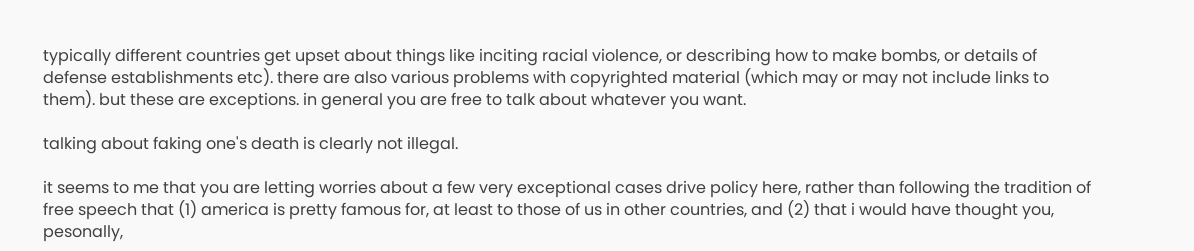typically different countries get upset about things like inciting racial violence, or describing how to make bombs, or details of defense establishments etc). there are also various problems with copyrighted material (which may or may not include links to them). but these are exceptions. in general you are free to talk about whatever you want.

talking about faking one's death is clearly not illegal.

it seems to me that you are letting worries about a few very exceptional cases drive policy here, rather than following the tradition of free speech that (1) america is pretty famous for, at least to those of us in other countries, and (2) that i would have thought you, pesonally,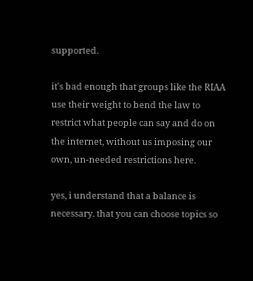supported.

it's bad enough that groups like the RIAA use their weight to bend the law to restrict what people can say and do on the internet, without us imposing our own, un-needed restrictions here.

yes, i understand that a balance is necessary. that you can choose topics so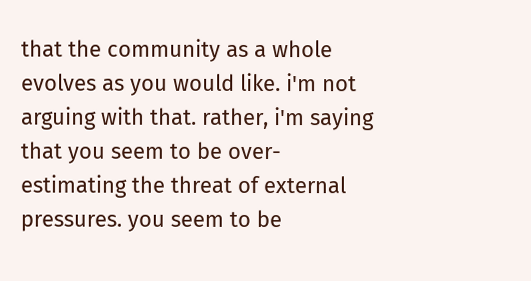that the community as a whole evolves as you would like. i'm not arguing with that. rather, i'm saying that you seem to be over-estimating the threat of external pressures. you seem to be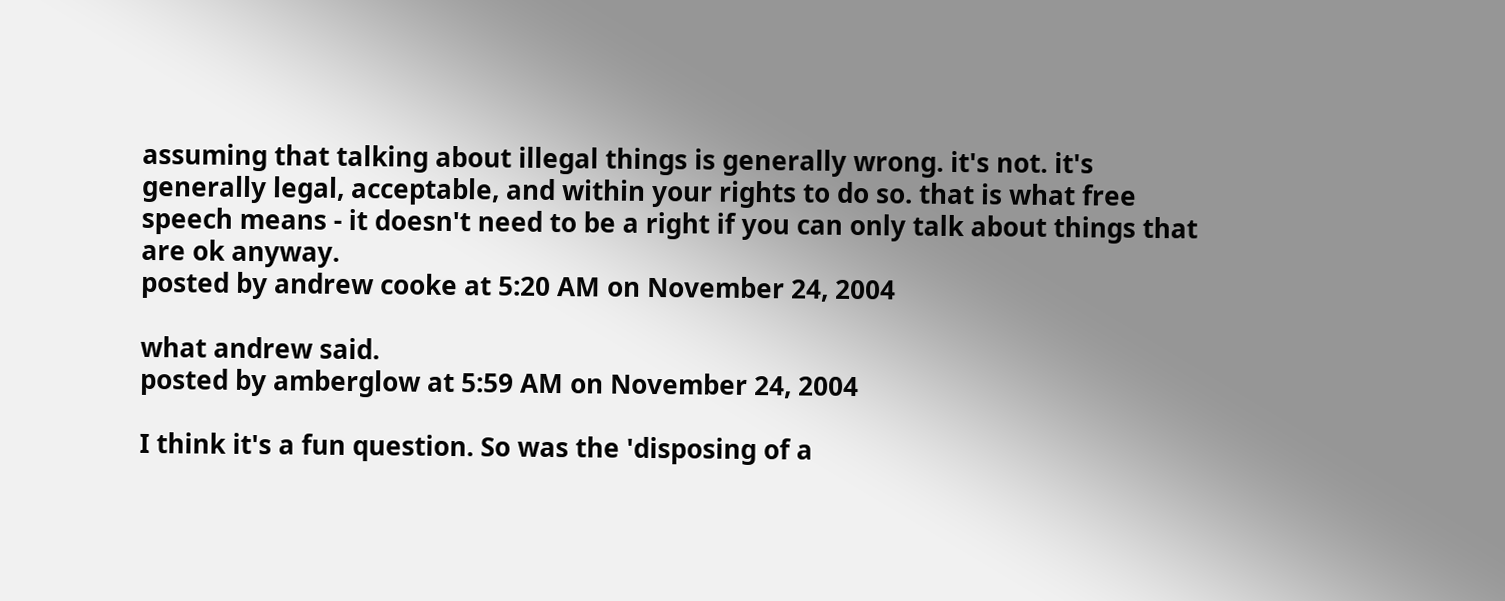assuming that talking about illegal things is generally wrong. it's not. it's generally legal, acceptable, and within your rights to do so. that is what free speech means - it doesn't need to be a right if you can only talk about things that are ok anyway.
posted by andrew cooke at 5:20 AM on November 24, 2004

what andrew said.
posted by amberglow at 5:59 AM on November 24, 2004

I think it's a fun question. So was the 'disposing of a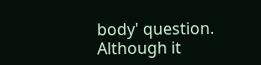body' question. Although it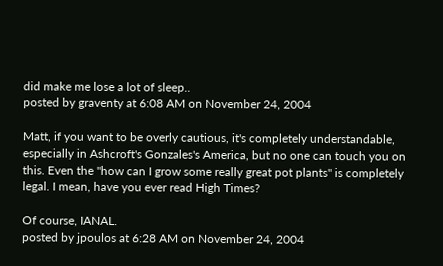did make me lose a lot of sleep..
posted by graventy at 6:08 AM on November 24, 2004

Matt, if you want to be overly cautious, it's completely understandable, especially in Ashcroft's Gonzales's America, but no one can touch you on this. Even the "how can I grow some really great pot plants" is completely legal. I mean, have you ever read High Times?

Of course, IANAL.
posted by jpoulos at 6:28 AM on November 24, 2004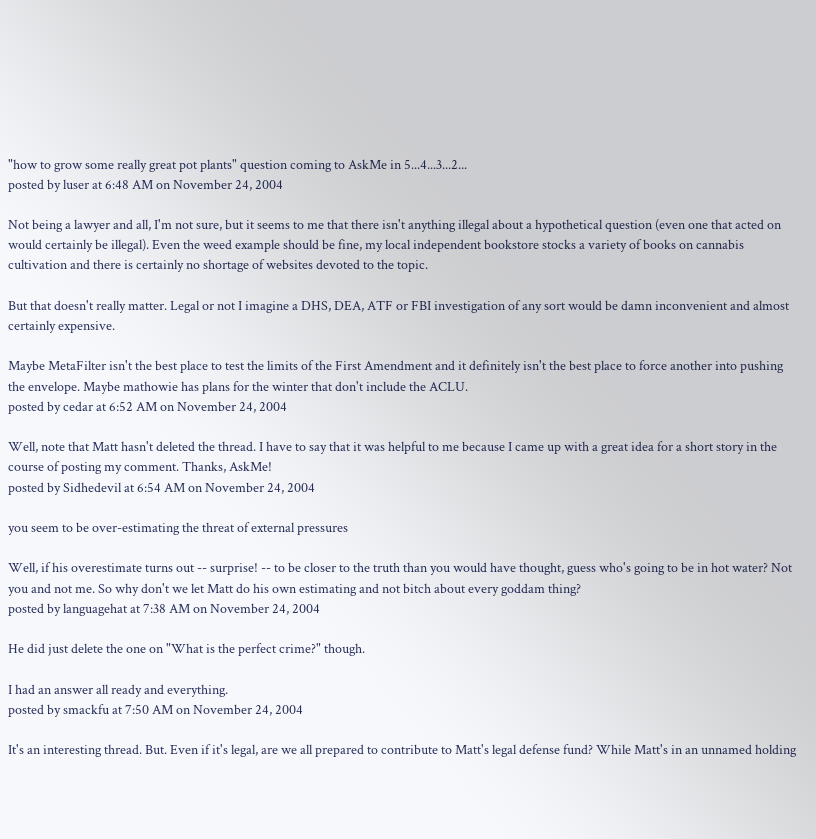"how to grow some really great pot plants" question coming to AskMe in 5...4...3...2...
posted by luser at 6:48 AM on November 24, 2004

Not being a lawyer and all, I'm not sure, but it seems to me that there isn't anything illegal about a hypothetical question (even one that acted on would certainly be illegal). Even the weed example should be fine, my local independent bookstore stocks a variety of books on cannabis cultivation and there is certainly no shortage of websites devoted to the topic.

But that doesn't really matter. Legal or not I imagine a DHS, DEA, ATF or FBI investigation of any sort would be damn inconvenient and almost certainly expensive.

Maybe MetaFilter isn't the best place to test the limits of the First Amendment and it definitely isn't the best place to force another into pushing the envelope. Maybe mathowie has plans for the winter that don't include the ACLU.
posted by cedar at 6:52 AM on November 24, 2004

Well, note that Matt hasn't deleted the thread. I have to say that it was helpful to me because I came up with a great idea for a short story in the course of posting my comment. Thanks, AskMe!
posted by Sidhedevil at 6:54 AM on November 24, 2004

you seem to be over-estimating the threat of external pressures

Well, if his overestimate turns out -- surprise! -- to be closer to the truth than you would have thought, guess who's going to be in hot water? Not you and not me. So why don't we let Matt do his own estimating and not bitch about every goddam thing?
posted by languagehat at 7:38 AM on November 24, 2004

He did just delete the one on "What is the perfect crime?" though.

I had an answer all ready and everything.
posted by smackfu at 7:50 AM on November 24, 2004

It's an interesting thread. But. Even if it's legal, are we all prepared to contribute to Matt's legal defense fund? While Matt's in an unnamed holding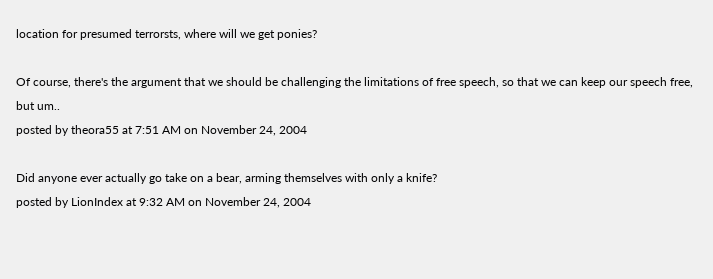location for presumed terrorsts, where will we get ponies?

Of course, there's the argument that we should be challenging the limitations of free speech, so that we can keep our speech free, but um..
posted by theora55 at 7:51 AM on November 24, 2004

Did anyone ever actually go take on a bear, arming themselves with only a knife?
posted by LionIndex at 9:32 AM on November 24, 2004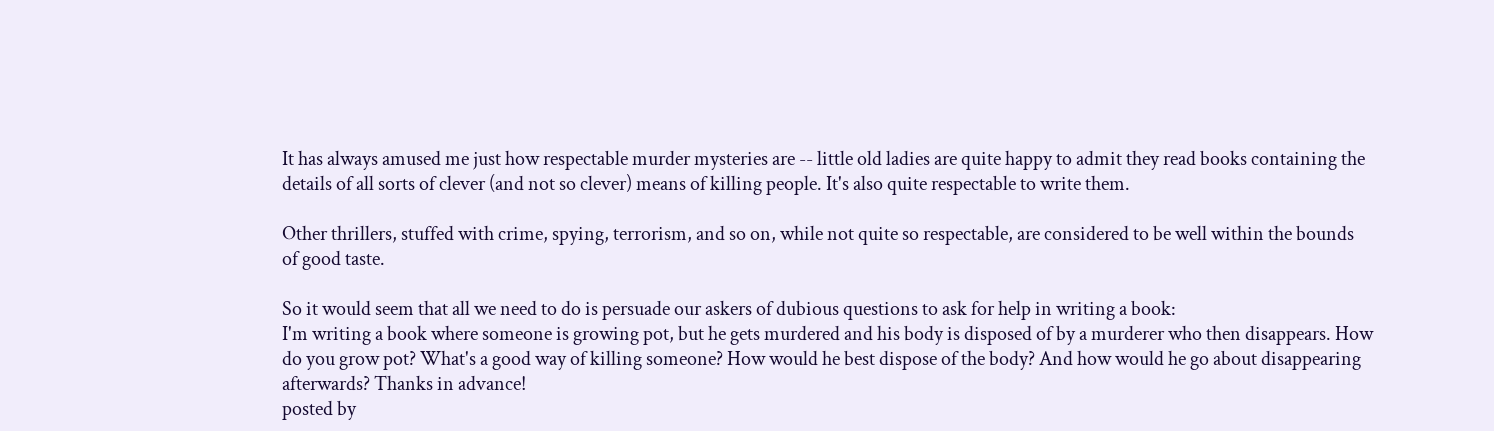It has always amused me just how respectable murder mysteries are -- little old ladies are quite happy to admit they read books containing the details of all sorts of clever (and not so clever) means of killing people. It's also quite respectable to write them.

Other thrillers, stuffed with crime, spying, terrorism, and so on, while not quite so respectable, are considered to be well within the bounds of good taste.

So it would seem that all we need to do is persuade our askers of dubious questions to ask for help in writing a book:
I'm writing a book where someone is growing pot, but he gets murdered and his body is disposed of by a murderer who then disappears. How do you grow pot? What's a good way of killing someone? How would he best dispose of the body? And how would he go about disappearing afterwards? Thanks in advance!
posted by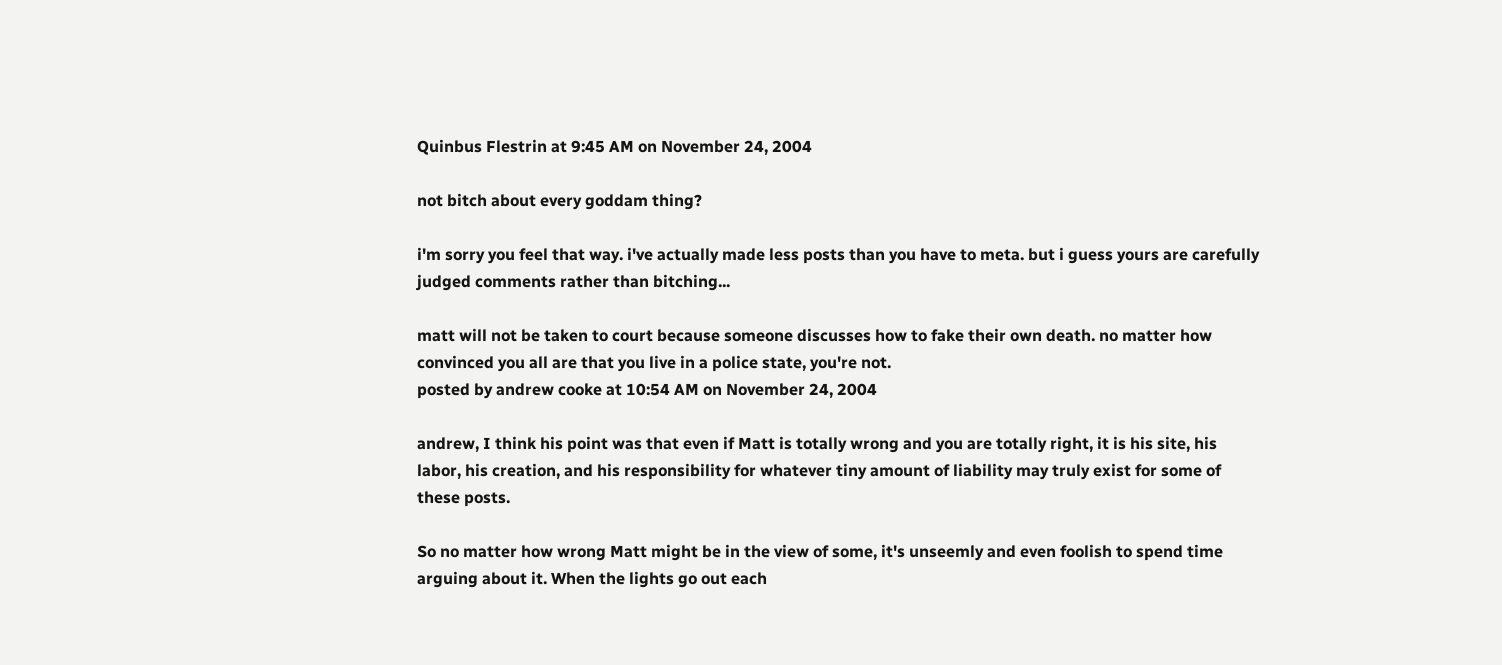Quinbus Flestrin at 9:45 AM on November 24, 2004

not bitch about every goddam thing?

i'm sorry you feel that way. i've actually made less posts than you have to meta. but i guess yours are carefully judged comments rather than bitching...

matt will not be taken to court because someone discusses how to fake their own death. no matter how convinced you all are that you live in a police state, you're not.
posted by andrew cooke at 10:54 AM on November 24, 2004

andrew, I think his point was that even if Matt is totally wrong and you are totally right, it is his site, his labor, his creation, and his responsibility for whatever tiny amount of liability may truly exist for some of these posts.

So no matter how wrong Matt might be in the view of some, it's unseemly and even foolish to spend time arguing about it. When the lights go out each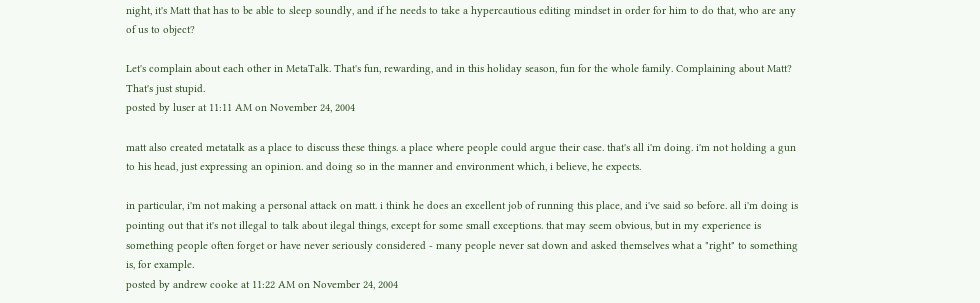night, it's Matt that has to be able to sleep soundly, and if he needs to take a hypercautious editing mindset in order for him to do that, who are any of us to object?

Let's complain about each other in MetaTalk. That's fun, rewarding, and in this holiday season, fun for the whole family. Complaining about Matt? That's just stupid.
posted by luser at 11:11 AM on November 24, 2004

matt also created metatalk as a place to discuss these things. a place where people could argue their case. that's all i'm doing. i'm not holding a gun to his head, just expressing an opinion. and doing so in the manner and environment which, i believe, he expects.

in particular, i'm not making a personal attack on matt. i think he does an excellent job of running this place, and i've said so before. all i'm doing is pointing out that it's not illegal to talk about ilegal things, except for some small exceptions. that may seem obvious, but in my experience is something people often forget or have never seriously considered - many people never sat down and asked themselves what a "right" to something is, for example.
posted by andrew cooke at 11:22 AM on November 24, 2004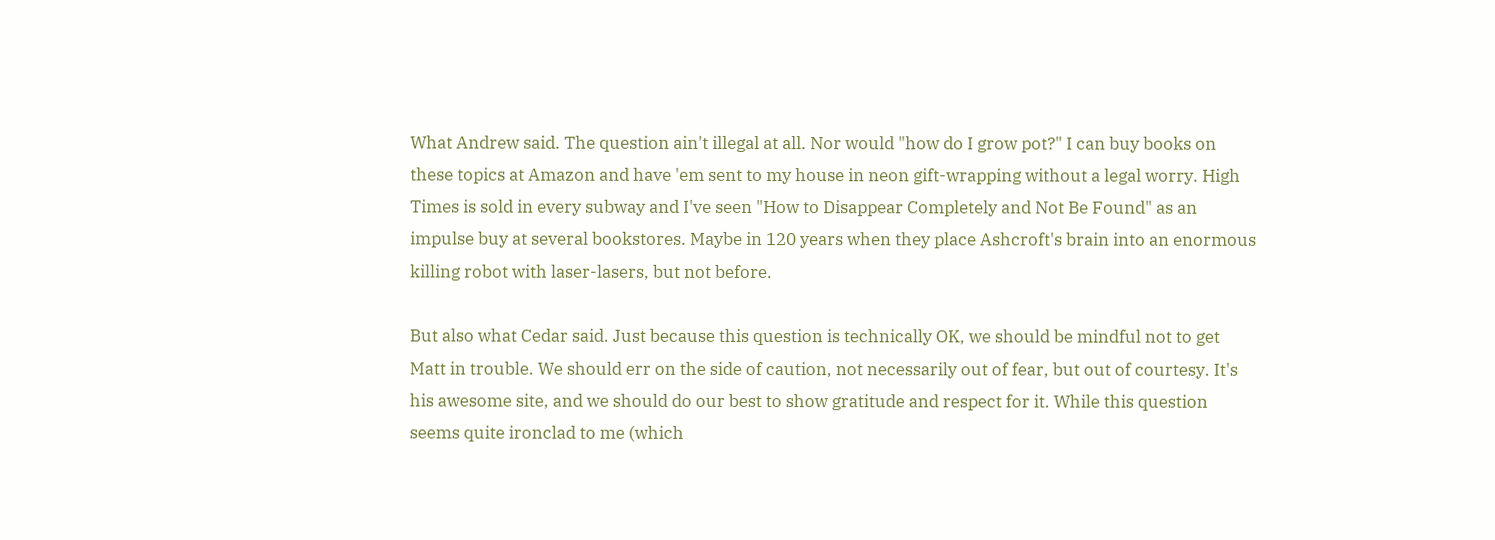What Andrew said. The question ain't illegal at all. Nor would "how do I grow pot?" I can buy books on these topics at Amazon and have 'em sent to my house in neon gift-wrapping without a legal worry. High Times is sold in every subway and I've seen "How to Disappear Completely and Not Be Found" as an impulse buy at several bookstores. Maybe in 120 years when they place Ashcroft's brain into an enormous killing robot with laser-lasers, but not before.

But also what Cedar said. Just because this question is technically OK, we should be mindful not to get Matt in trouble. We should err on the side of caution, not necessarily out of fear, but out of courtesy. It's his awesome site, and we should do our best to show gratitude and respect for it. While this question seems quite ironclad to me (which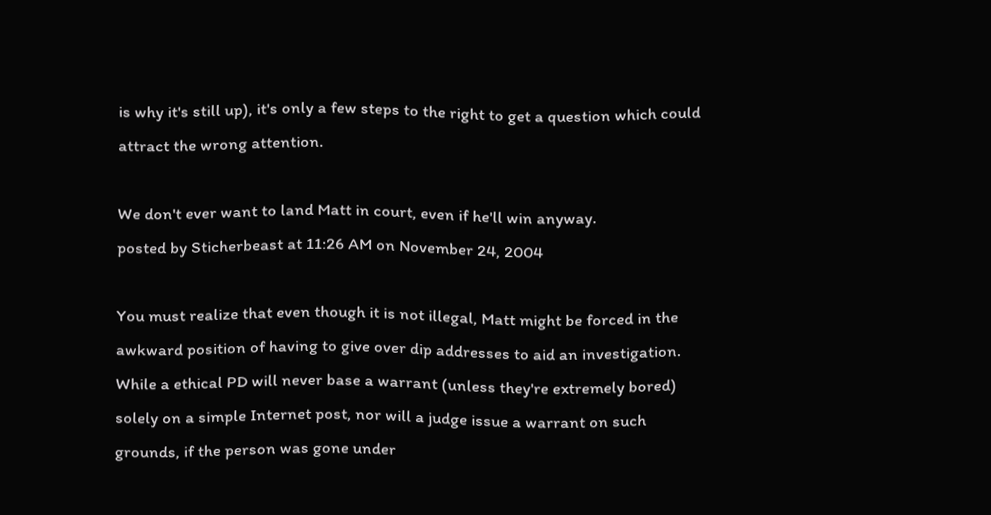is why it's still up), it's only a few steps to the right to get a question which could attract the wrong attention.

We don't ever want to land Matt in court, even if he'll win anyway.
posted by Sticherbeast at 11:26 AM on November 24, 2004

You must realize that even though it is not illegal, Matt might be forced in the awkward position of having to give over dip addresses to aid an investigation. While a ethical PD will never base a warrant (unless they're extremely bored) solely on a simple Internet post, nor will a judge issue a warrant on such grounds, if the person was gone under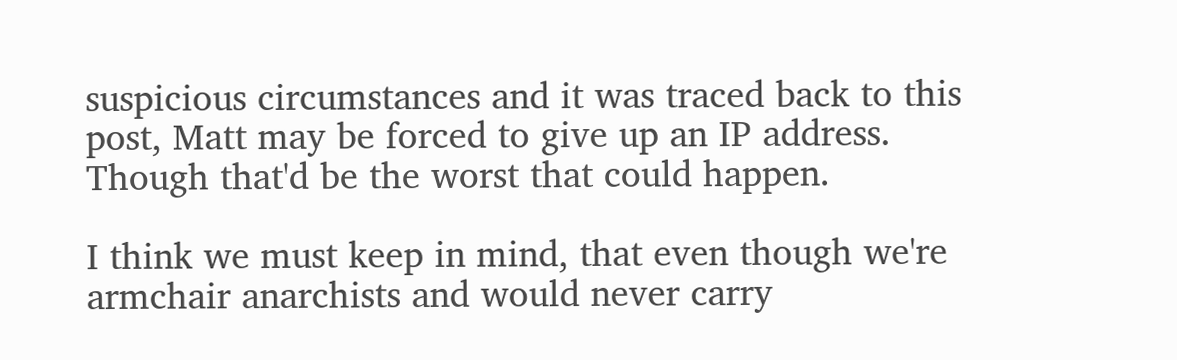suspicious circumstances and it was traced back to this post, Matt may be forced to give up an IP address. Though that'd be the worst that could happen.

I think we must keep in mind, that even though we're armchair anarchists and would never carry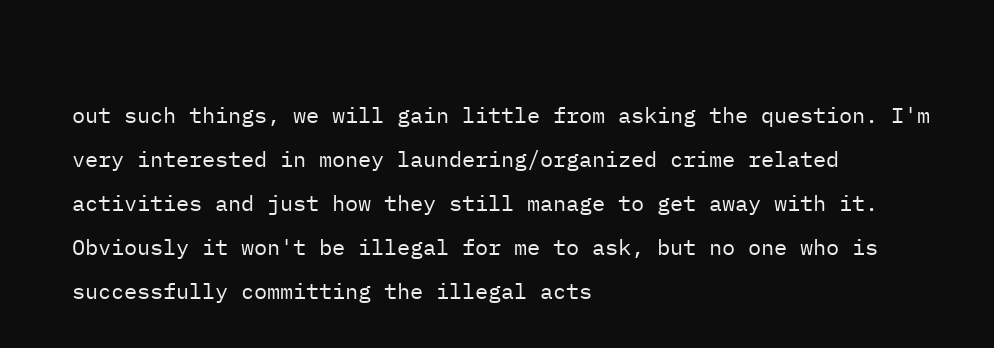out such things, we will gain little from asking the question. I'm very interested in money laundering/organized crime related activities and just how they still manage to get away with it. Obviously it won't be illegal for me to ask, but no one who is successfully committing the illegal acts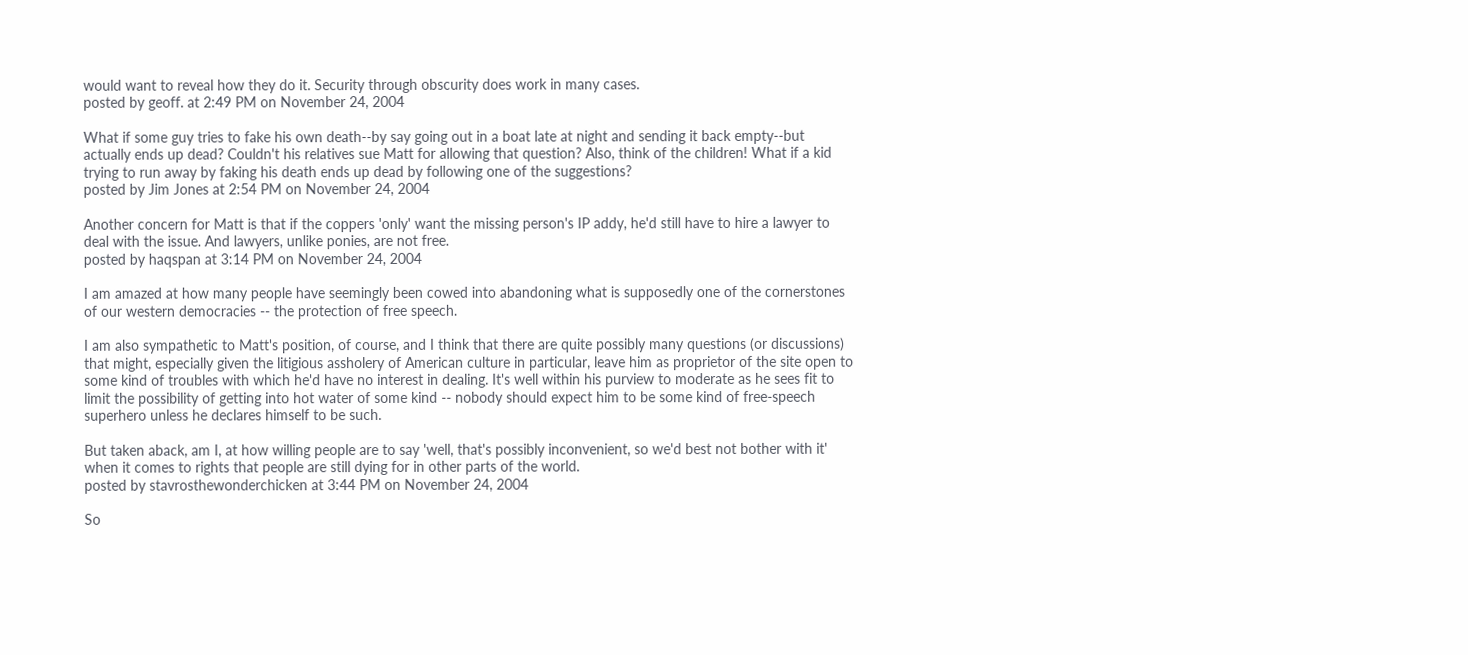would want to reveal how they do it. Security through obscurity does work in many cases.
posted by geoff. at 2:49 PM on November 24, 2004

What if some guy tries to fake his own death--by say going out in a boat late at night and sending it back empty--but actually ends up dead? Couldn't his relatives sue Matt for allowing that question? Also, think of the children! What if a kid trying to run away by faking his death ends up dead by following one of the suggestions?
posted by Jim Jones at 2:54 PM on November 24, 2004

Another concern for Matt is that if the coppers 'only' want the missing person's IP addy, he'd still have to hire a lawyer to deal with the issue. And lawyers, unlike ponies, are not free.
posted by haqspan at 3:14 PM on November 24, 2004

I am amazed at how many people have seemingly been cowed into abandoning what is supposedly one of the cornerstones of our western democracies -- the protection of free speech.

I am also sympathetic to Matt's position, of course, and I think that there are quite possibly many questions (or discussions) that might, especially given the litigious assholery of American culture in particular, leave him as proprietor of the site open to some kind of troubles with which he'd have no interest in dealing. It's well within his purview to moderate as he sees fit to limit the possibility of getting into hot water of some kind -- nobody should expect him to be some kind of free-speech superhero unless he declares himself to be such.

But taken aback, am I, at how willing people are to say 'well, that's possibly inconvenient, so we'd best not bother with it' when it comes to rights that people are still dying for in other parts of the world.
posted by stavrosthewonderchicken at 3:44 PM on November 24, 2004

So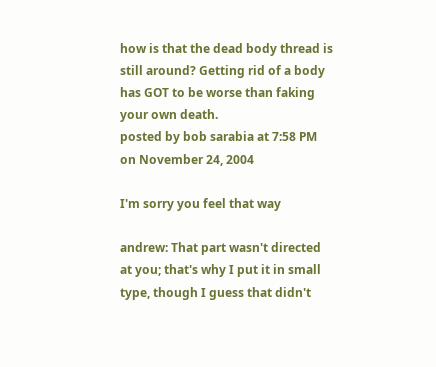how is that the dead body thread is still around? Getting rid of a body has GOT to be worse than faking your own death.
posted by bob sarabia at 7:58 PM on November 24, 2004

I'm sorry you feel that way

andrew: That part wasn't directed at you; that's why I put it in small type, though I guess that didn't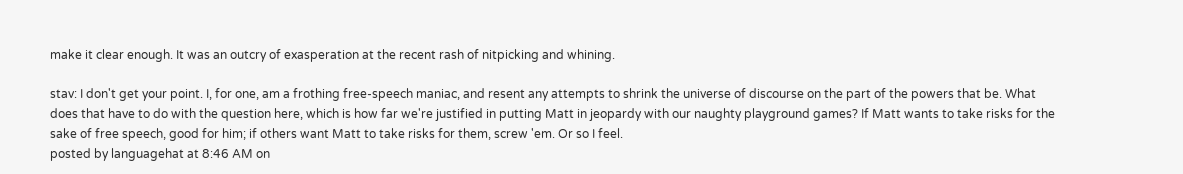make it clear enough. It was an outcry of exasperation at the recent rash of nitpicking and whining.

stav: I don't get your point. I, for one, am a frothing free-speech maniac, and resent any attempts to shrink the universe of discourse on the part of the powers that be. What does that have to do with the question here, which is how far we're justified in putting Matt in jeopardy with our naughty playground games? If Matt wants to take risks for the sake of free speech, good for him; if others want Matt to take risks for them, screw 'em. Or so I feel.
posted by languagehat at 8:46 AM on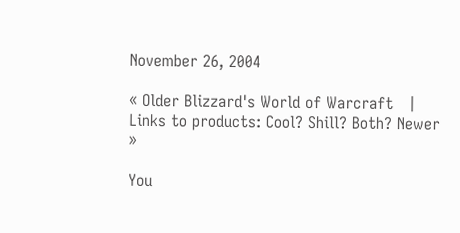November 26, 2004

« Older Blizzard's World of Warcraft   |   Links to products: Cool? Shill? Both? Newer »

You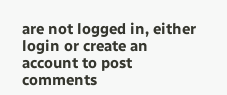are not logged in, either login or create an account to post comments